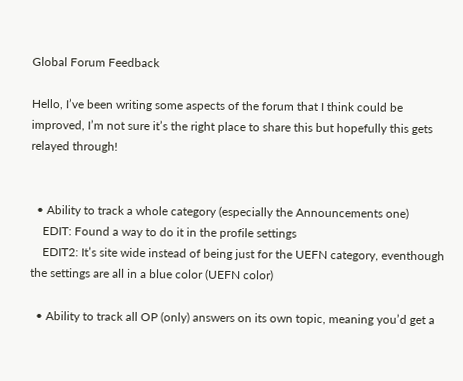Global Forum Feedback

Hello, I’ve been writing some aspects of the forum that I think could be improved, I’m not sure it’s the right place to share this but hopefully this gets relayed through!


  • Ability to track a whole category (especially the Announcements one)
    EDIT: Found a way to do it in the profile settings
    EDIT2: It’s site wide instead of being just for the UEFN category, eventhough the settings are all in a blue color (UEFN color)

  • Ability to track all OP (only) answers on its own topic, meaning you’d get a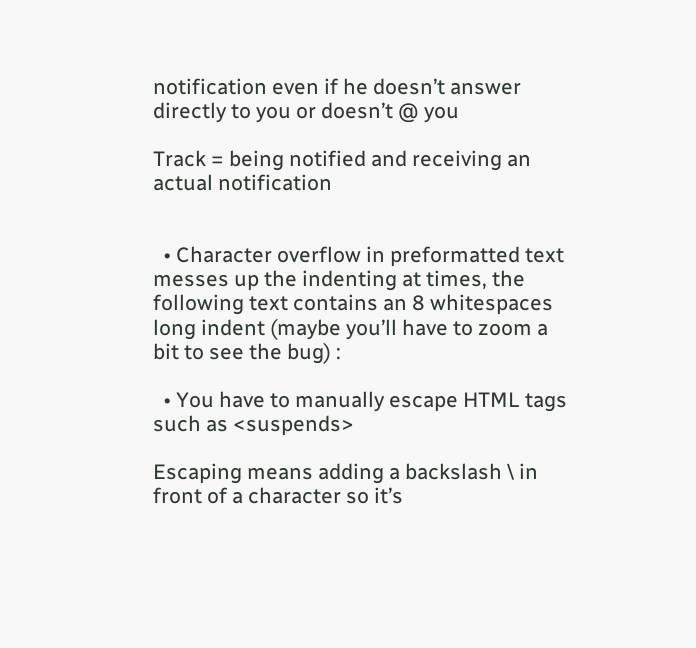notification even if he doesn’t answer directly to you or doesn’t @ you

Track = being notified and receiving an actual notification


  • Character overflow in preformatted text messes up the indenting at times, the following text contains an 8 whitespaces long indent (maybe you’ll have to zoom a bit to see the bug) :

  • You have to manually escape HTML tags such as <suspends>

Escaping means adding a backslash \ in front of a character so it’s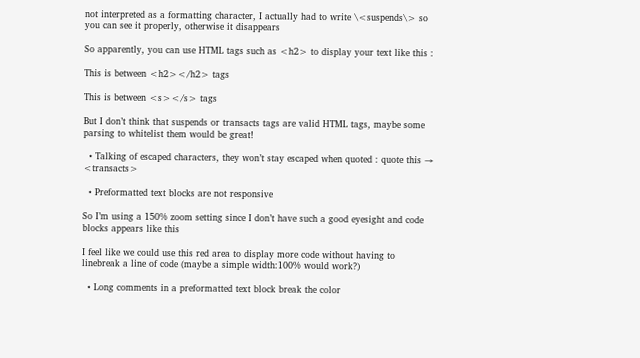not interpreted as a formatting character, I actually had to write \<suspends\> so you can see it properly, otherwise it disappears

So apparently, you can use HTML tags such as <h2> to display your text like this :

This is between <h2></h2> tags

This is between <s></s> tags

But I don’t think that suspends or transacts tags are valid HTML tags, maybe some parsing to whitelist them would be great!

  • Talking of escaped characters, they won’t stay escaped when quoted : quote this → <transacts>

  • Preformatted text blocks are not responsive

So I’m using a 150% zoom setting since I don’t have such a good eyesight and code blocks appears like this

I feel like we could use this red area to display more code without having to linebreak a line of code (maybe a simple width:100% would work?)

  • Long comments in a preformatted text block break the color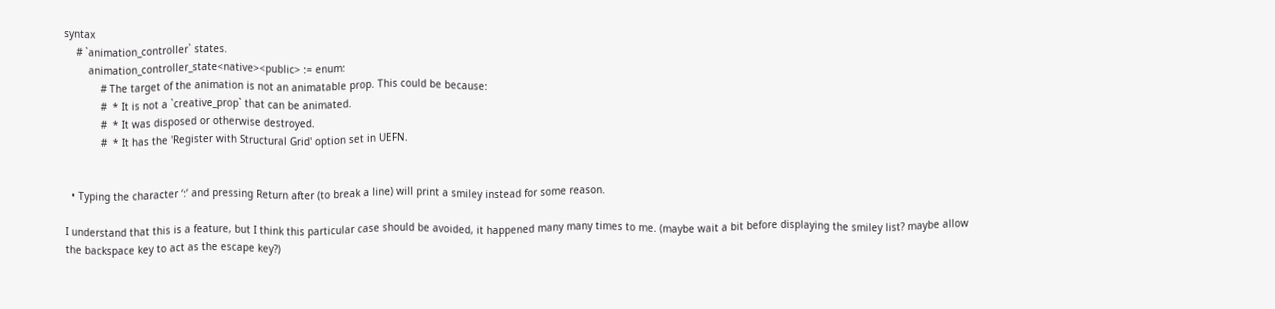syntax
    # `animation_controller` states.
        animation_controller_state<native><public> := enum:
            # The target of the animation is not an animatable prop. This could be because:
            #  * It is not a `creative_prop` that can be animated.
            #  * It was disposed or otherwise destroyed.
            #  * It has the 'Register with Structural Grid' option set in UEFN.


  • Typing the character ‘:’ and pressing Return after (to break a line) will print a smiley instead for some reason.

I understand that this is a feature, but I think this particular case should be avoided, it happened many many times to me. (maybe wait a bit before displaying the smiley list? maybe allow the backspace key to act as the escape key?)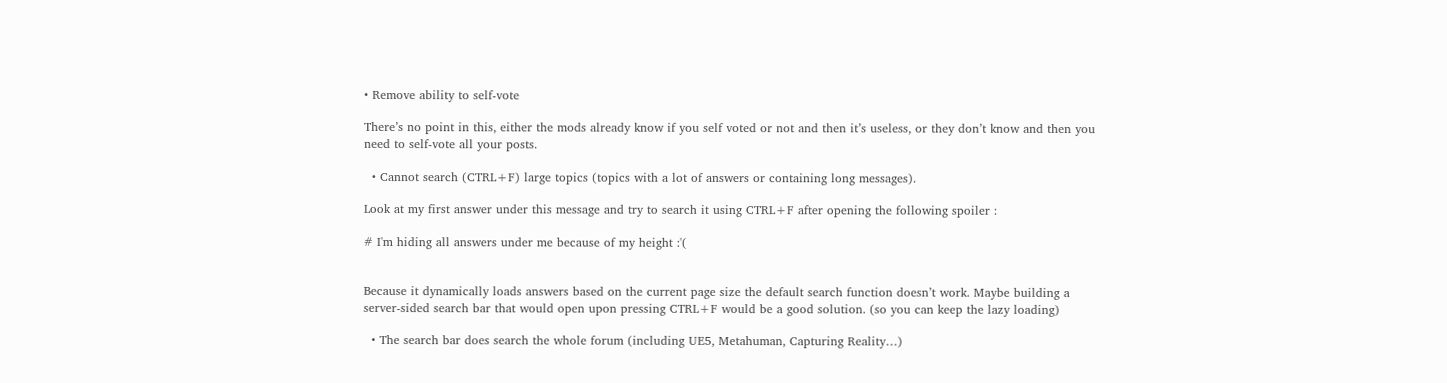• Remove ability to self-vote

There’s no point in this, either the mods already know if you self voted or not and then it’s useless, or they don’t know and then you need to self-vote all your posts.

  • Cannot search (CTRL+F) large topics (topics with a lot of answers or containing long messages).

Look at my first answer under this message and try to search it using CTRL+F after opening the following spoiler :

# I'm hiding all answers under me because of my height :'(


Because it dynamically loads answers based on the current page size the default search function doesn’t work. Maybe building a server-sided search bar that would open upon pressing CTRL+F would be a good solution. (so you can keep the lazy loading)

  • The search bar does search the whole forum (including UE5, Metahuman, Capturing Reality…)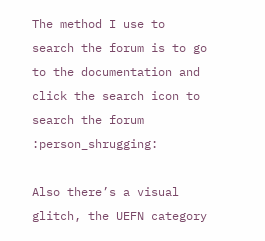The method I use to search the forum is to go to the documentation and click the search icon to search the forum :person_shrugging:

Also there’s a visual glitch, the UEFN category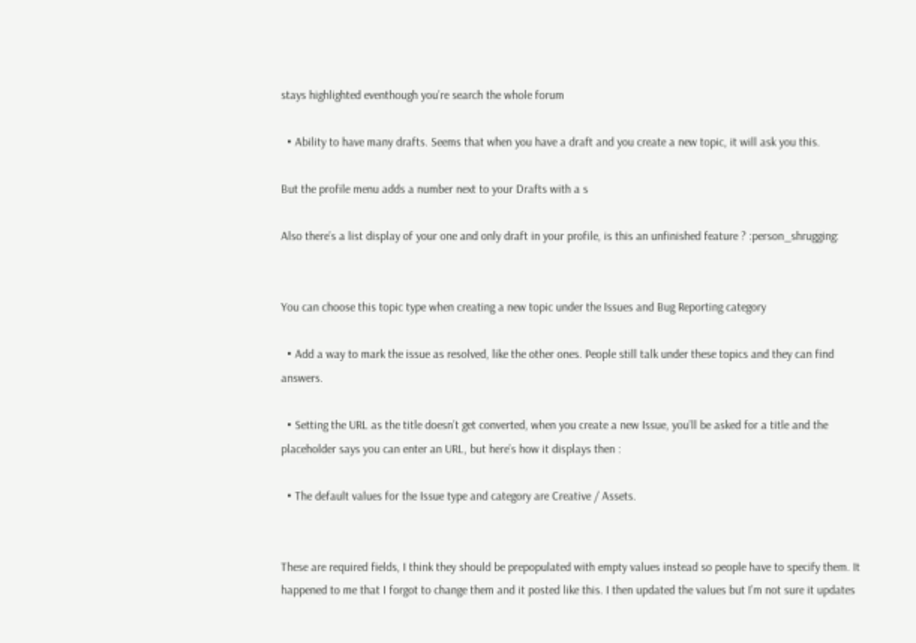stays highlighted eventhough you’re search the whole forum

  • Ability to have many drafts. Seems that when you have a draft and you create a new topic, it will ask you this.

But the profile menu adds a number next to your Drafts with a s

Also there’s a list display of your one and only draft in your profile, is this an unfinished feature ? :person_shrugging:


You can choose this topic type when creating a new topic under the Issues and Bug Reporting category

  • Add a way to mark the issue as resolved, like the other ones. People still talk under these topics and they can find answers.

  • Setting the URL as the title doesn’t get converted, when you create a new Issue, you’ll be asked for a title and the placeholder says you can enter an URL, but here’s how it displays then :

  • The default values for the Issue type and category are Creative / Assets.


These are required fields, I think they should be prepopulated with empty values instead so people have to specify them. It happened to me that I forgot to change them and it posted like this. I then updated the values but I’m not sure it updates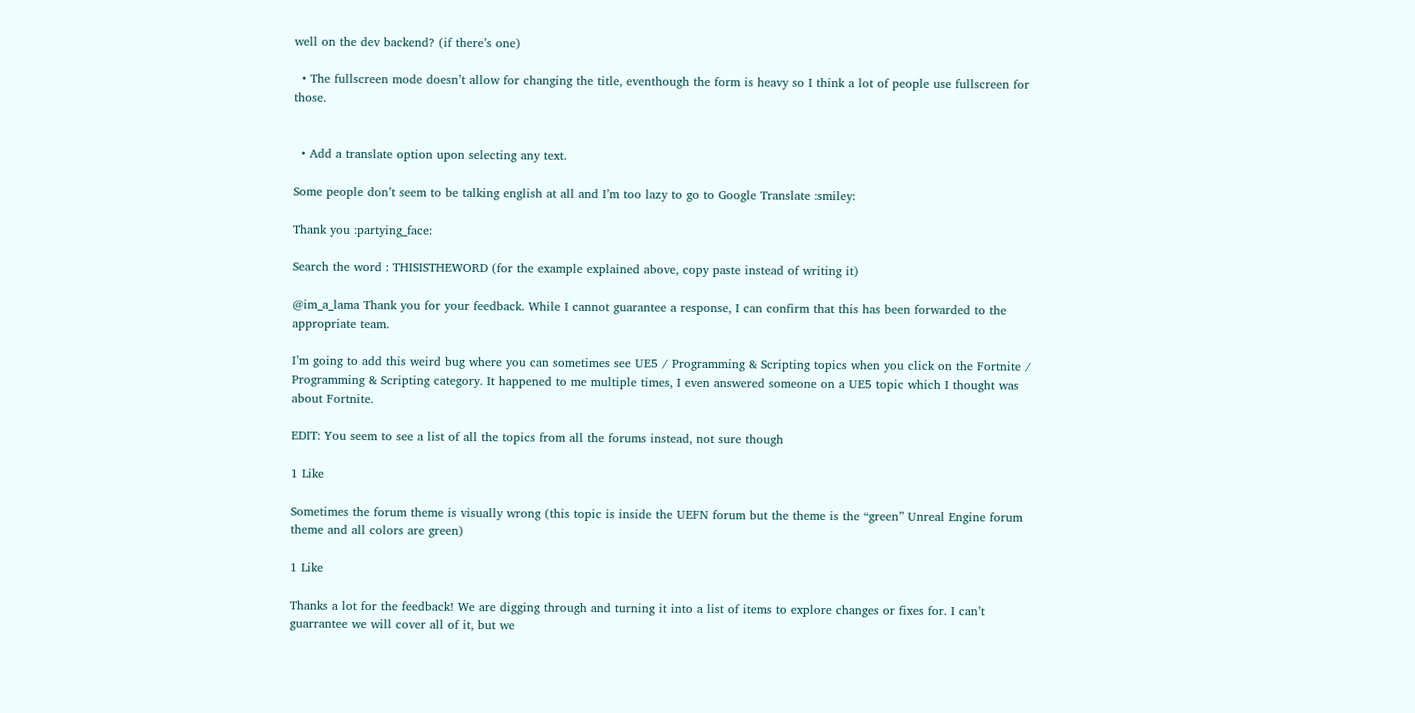well on the dev backend? (if there’s one)

  • The fullscreen mode doesn’t allow for changing the title, eventhough the form is heavy so I think a lot of people use fullscreen for those.


  • Add a translate option upon selecting any text.

Some people don’t seem to be talking english at all and I’m too lazy to go to Google Translate :smiley:

Thank you :partying_face:

Search the word : THISISTHEWORD (for the example explained above, copy paste instead of writing it)

@im_a_lama Thank you for your feedback. While I cannot guarantee a response, I can confirm that this has been forwarded to the appropriate team.

I’m going to add this weird bug where you can sometimes see UE5 / Programming & Scripting topics when you click on the Fortnite / Programming & Scripting category. It happened to me multiple times, I even answered someone on a UE5 topic which I thought was about Fortnite.

EDIT: You seem to see a list of all the topics from all the forums instead, not sure though

1 Like

Sometimes the forum theme is visually wrong (this topic is inside the UEFN forum but the theme is the “green” Unreal Engine forum theme and all colors are green)

1 Like

Thanks a lot for the feedback! We are digging through and turning it into a list of items to explore changes or fixes for. I can’t guarrantee we will cover all of it, but we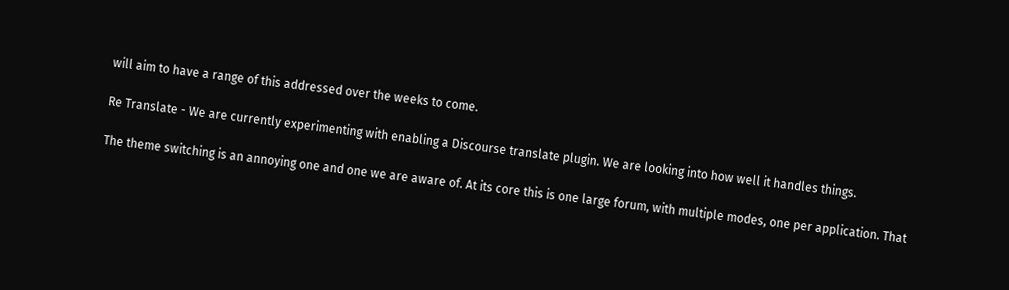will aim to have a range of this addressed over the weeks to come.

Re Translate - We are currently experimenting with enabling a Discourse translate plugin. We are looking into how well it handles things.

The theme switching is an annoying one and one we are aware of. At its core this is one large forum, with multiple modes, one per application. That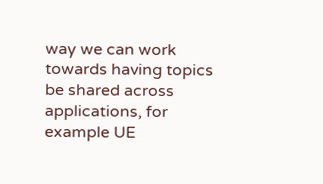way we can work towards having topics be shared across applications, for example UE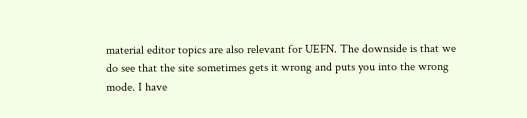material editor topics are also relevant for UEFN. The downside is that we do see that the site sometimes gets it wrong and puts you into the wrong mode. I have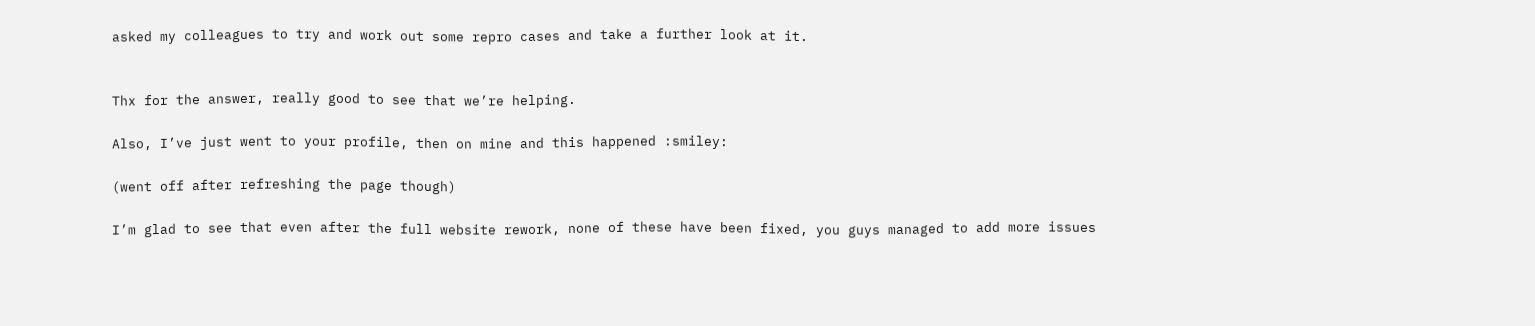asked my colleagues to try and work out some repro cases and take a further look at it.


Thx for the answer, really good to see that we’re helping.

Also, I’ve just went to your profile, then on mine and this happened :smiley:

(went off after refreshing the page though)

I’m glad to see that even after the full website rework, none of these have been fixed, you guys managed to add more issues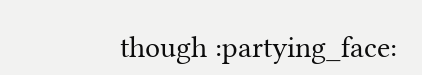though :partying_face: